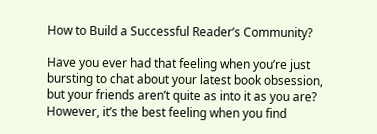How to Build a Successful Reader’s Community?

Have you ever had that feeling when you’re just bursting to chat about your latest book obsession, but your friends aren’t quite as into it as you are? However, it’s the best feeling when you find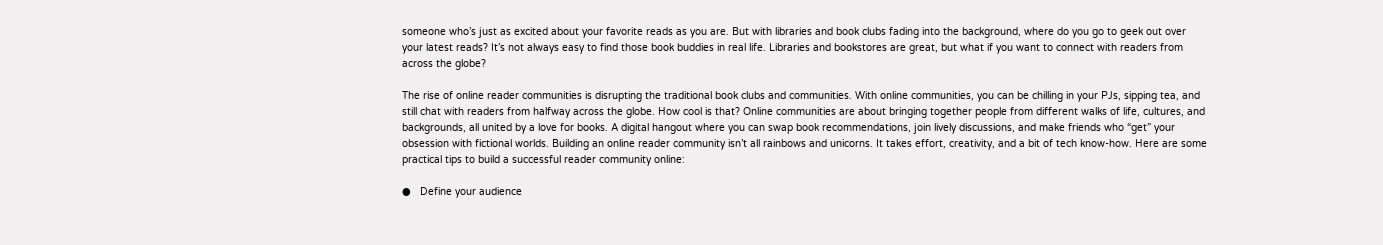someone who’s just as excited about your favorite reads as you are. But with libraries and book clubs fading into the background, where do you go to geek out over your latest reads? It’s not always easy to find those book buddies in real life. Libraries and bookstores are great, but what if you want to connect with readers from across the globe?

The rise of online reader communities is disrupting the traditional book clubs and communities. With online communities, you can be chilling in your PJs, sipping tea, and still chat with readers from halfway across the globe. How cool is that? Online communities are about bringing together people from different walks of life, cultures, and backgrounds, all united by a love for books. A digital hangout where you can swap book recommendations, join lively discussions, and make friends who “get” your obsession with fictional worlds. Building an online reader community isn’t all rainbows and unicorns. It takes effort, creativity, and a bit of tech know-how. Here are some practical tips to build a successful reader community online:

●   Define your audience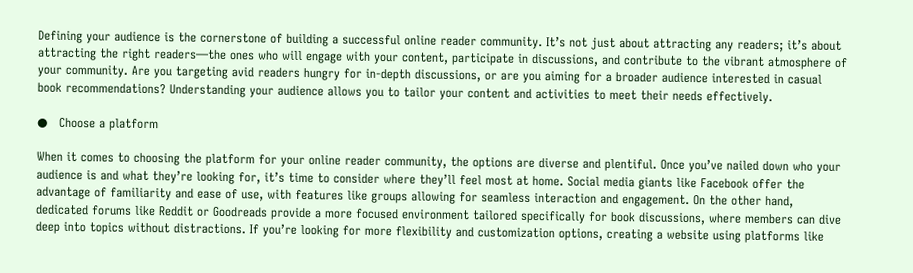Defining your audience is the cornerstone of building a successful online reader community. It’s not just about attracting any readers; it’s about attracting the right readers—the ones who will engage with your content, participate in discussions, and contribute to the vibrant atmosphere of your community. Are you targeting avid readers hungry for in-depth discussions, or are you aiming for a broader audience interested in casual book recommendations? Understanding your audience allows you to tailor your content and activities to meet their needs effectively.

●   Choose a platform

When it comes to choosing the platform for your online reader community, the options are diverse and plentiful. Once you’ve nailed down who your audience is and what they’re looking for, it’s time to consider where they’ll feel most at home. Social media giants like Facebook offer the advantage of familiarity and ease of use, with features like groups allowing for seamless interaction and engagement. On the other hand, dedicated forums like Reddit or Goodreads provide a more focused environment tailored specifically for book discussions, where members can dive deep into topics without distractions. If you’re looking for more flexibility and customization options, creating a website using platforms like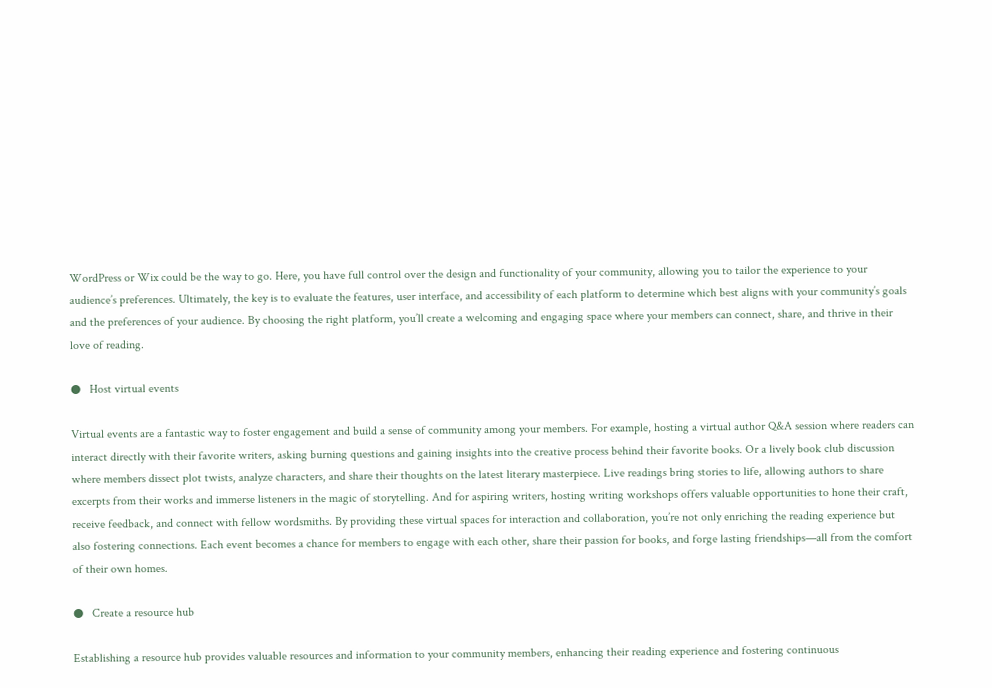WordPress or Wix could be the way to go. Here, you have full control over the design and functionality of your community, allowing you to tailor the experience to your audience’s preferences. Ultimately, the key is to evaluate the features, user interface, and accessibility of each platform to determine which best aligns with your community’s goals and the preferences of your audience. By choosing the right platform, you’ll create a welcoming and engaging space where your members can connect, share, and thrive in their love of reading.

●   Host virtual events

Virtual events are a fantastic way to foster engagement and build a sense of community among your members. For example, hosting a virtual author Q&A session where readers can interact directly with their favorite writers, asking burning questions and gaining insights into the creative process behind their favorite books. Or a lively book club discussion where members dissect plot twists, analyze characters, and share their thoughts on the latest literary masterpiece. Live readings bring stories to life, allowing authors to share excerpts from their works and immerse listeners in the magic of storytelling. And for aspiring writers, hosting writing workshops offers valuable opportunities to hone their craft, receive feedback, and connect with fellow wordsmiths. By providing these virtual spaces for interaction and collaboration, you’re not only enriching the reading experience but also fostering connections. Each event becomes a chance for members to engage with each other, share their passion for books, and forge lasting friendships—all from the comfort of their own homes.

●   Create a resource hub

Establishing a resource hub provides valuable resources and information to your community members, enhancing their reading experience and fostering continuous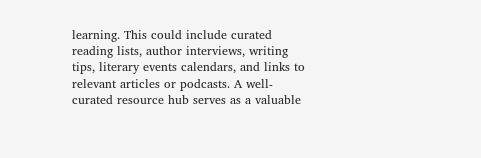learning. This could include curated reading lists, author interviews, writing tips, literary events calendars, and links to relevant articles or podcasts. A well-curated resource hub serves as a valuable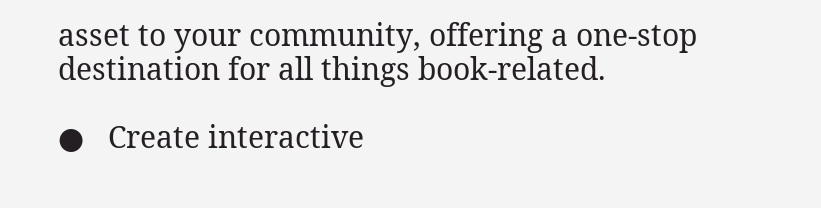asset to your community, offering a one-stop destination for all things book-related.

●   Create interactive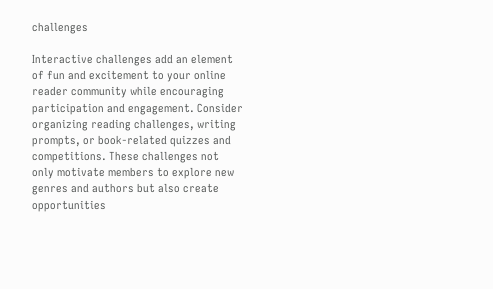challenges

Interactive challenges add an element of fun and excitement to your online reader community while encouraging participation and engagement. Consider organizing reading challenges, writing prompts, or book-related quizzes and competitions. These challenges not only motivate members to explore new genres and authors but also create opportunities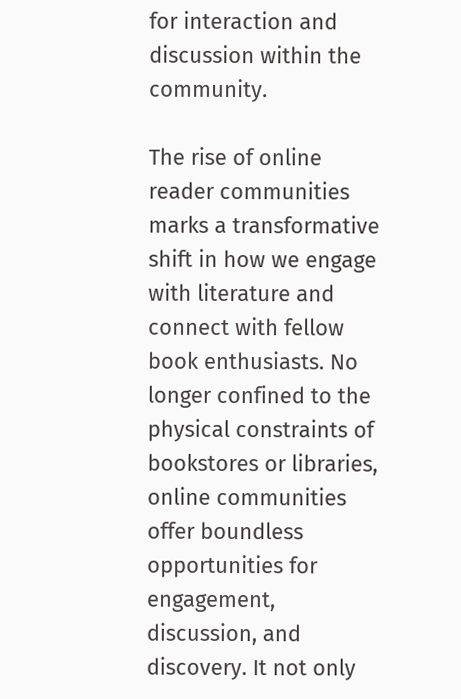for interaction and discussion within the community.

The rise of online reader communities marks a transformative shift in how we engage with literature and connect with fellow book enthusiasts. No longer confined to the physical constraints of bookstores or libraries, online communities offer boundless opportunities for engagement, discussion, and discovery. It not only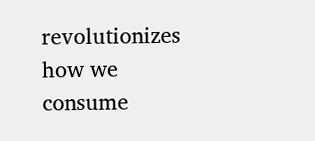revolutionizes how we consume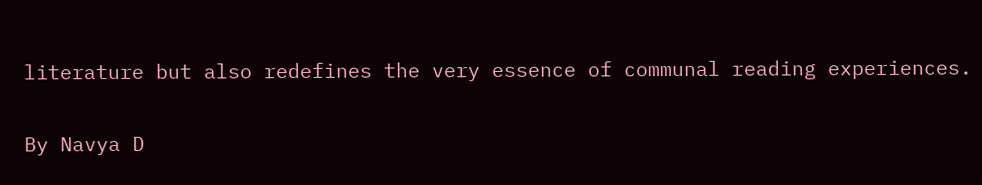literature but also redefines the very essence of communal reading experiences.

By Navya D